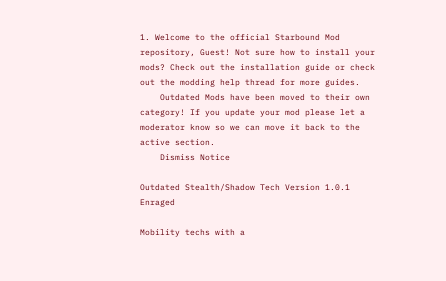1. Welcome to the official Starbound Mod repository, Guest! Not sure how to install your mods? Check out the installation guide or check out the modding help thread for more guides.
    Outdated Mods have been moved to their own category! If you update your mod please let a moderator know so we can move it back to the active section.
    Dismiss Notice

Outdated Stealth/Shadow Tech Version 1.0.1 Enraged

Mobility techs with a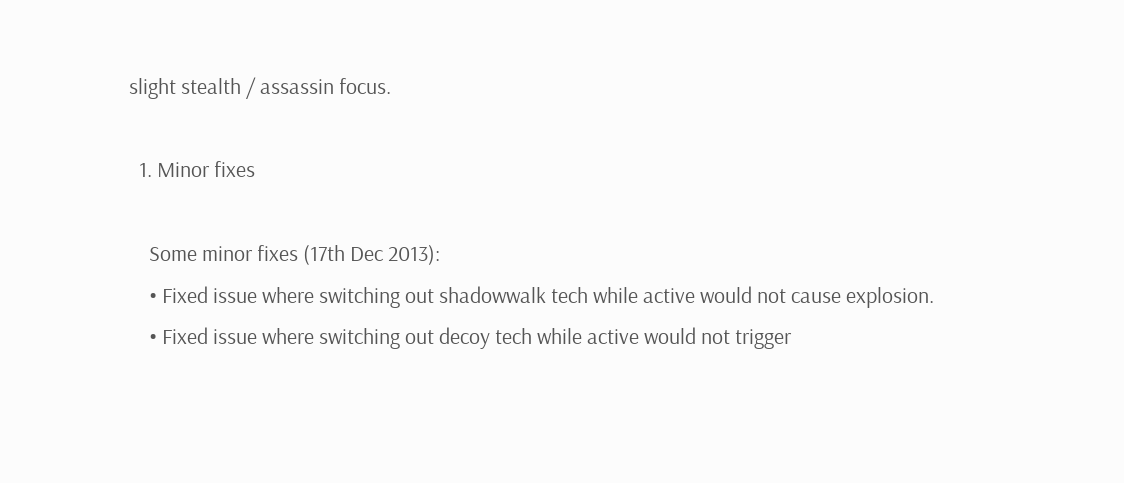slight stealth / assassin focus.

  1. Minor fixes

    Some minor fixes (17th Dec 2013):
    • Fixed issue where switching out shadowwalk tech while active would not cause explosion.
    • Fixed issue where switching out decoy tech while active would not trigger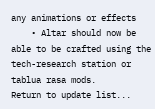any animations or effects
    • Altar should now be able to be crafted using the tech-research station or tablua rasa mods.
Return to update list...